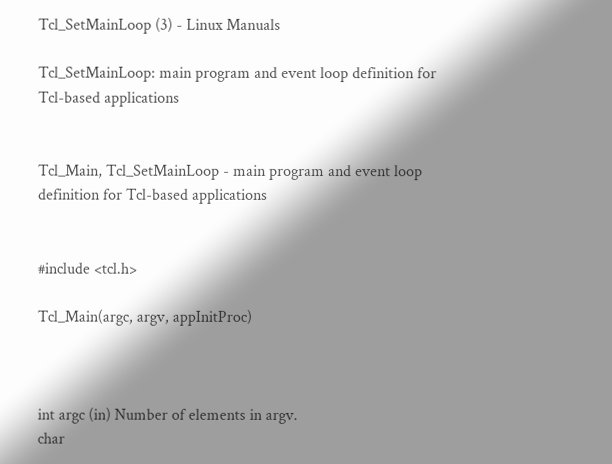Tcl_SetMainLoop (3) - Linux Manuals

Tcl_SetMainLoop: main program and event loop definition for Tcl-based applications


Tcl_Main, Tcl_SetMainLoop - main program and event loop definition for Tcl-based applications


#include <tcl.h>

Tcl_Main(argc, argv, appInitProc)



int argc (in) Number of elements in argv.
char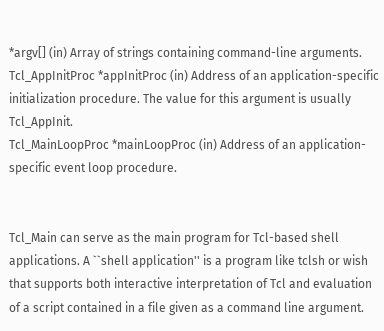*argv[] (in) Array of strings containing command-line arguments.
Tcl_AppInitProc *appInitProc (in) Address of an application-specific initialization procedure. The value for this argument is usually Tcl_AppInit.
Tcl_MainLoopProc *mainLoopProc (in) Address of an application-specific event loop procedure.


Tcl_Main can serve as the main program for Tcl-based shell applications. A ``shell application'' is a program like tclsh or wish that supports both interactive interpretation of Tcl and evaluation of a script contained in a file given as a command line argument.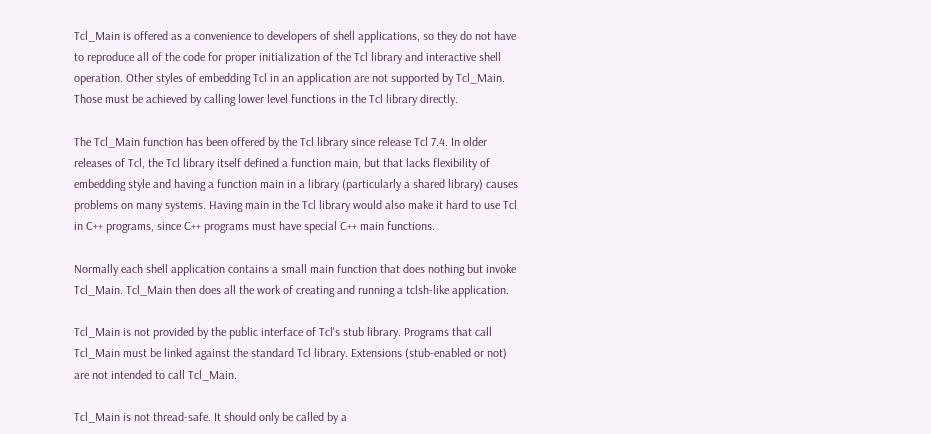Tcl_Main is offered as a convenience to developers of shell applications, so they do not have to reproduce all of the code for proper initialization of the Tcl library and interactive shell operation. Other styles of embedding Tcl in an application are not supported by Tcl_Main. Those must be achieved by calling lower level functions in the Tcl library directly.

The Tcl_Main function has been offered by the Tcl library since release Tcl 7.4. In older releases of Tcl, the Tcl library itself defined a function main, but that lacks flexibility of embedding style and having a function main in a library (particularly a shared library) causes problems on many systems. Having main in the Tcl library would also make it hard to use Tcl in C++ programs, since C++ programs must have special C++ main functions.

Normally each shell application contains a small main function that does nothing but invoke Tcl_Main. Tcl_Main then does all the work of creating and running a tclsh-like application.

Tcl_Main is not provided by the public interface of Tcl's stub library. Programs that call Tcl_Main must be linked against the standard Tcl library. Extensions (stub-enabled or not) are not intended to call Tcl_Main.

Tcl_Main is not thread-safe. It should only be called by a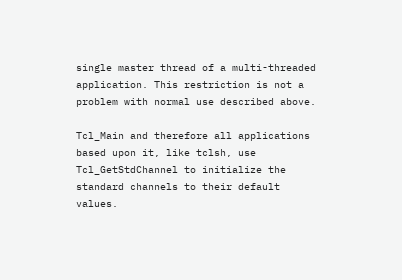single master thread of a multi-threaded application. This restriction is not a problem with normal use described above.

Tcl_Main and therefore all applications based upon it, like tclsh, use Tcl_GetStdChannel to initialize the standard channels to their default values.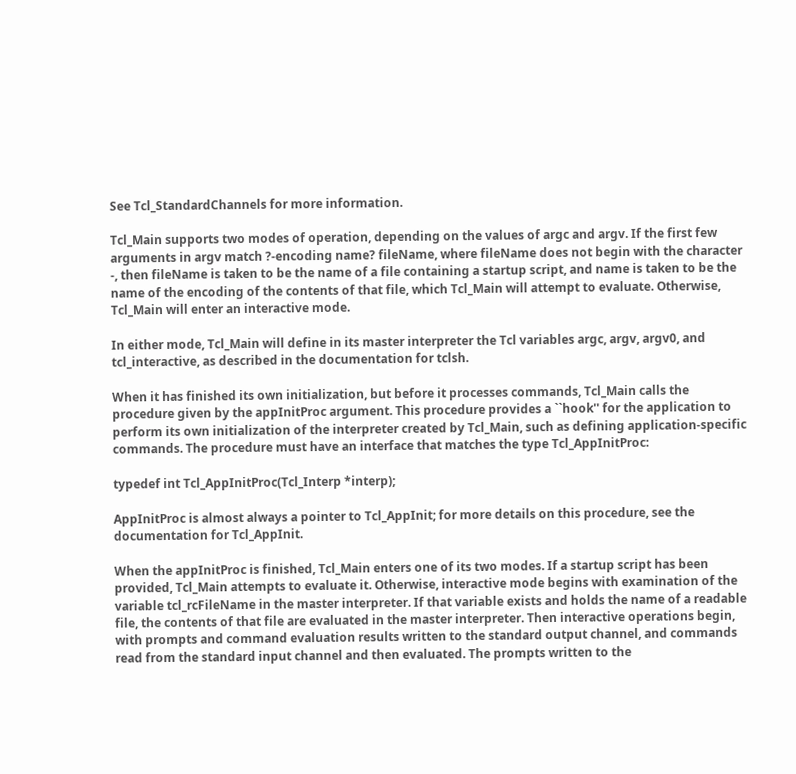See Tcl_StandardChannels for more information.

Tcl_Main supports two modes of operation, depending on the values of argc and argv. If the first few arguments in argv match ?-encoding name? fileName, where fileName does not begin with the character -, then fileName is taken to be the name of a file containing a startup script, and name is taken to be the name of the encoding of the contents of that file, which Tcl_Main will attempt to evaluate. Otherwise, Tcl_Main will enter an interactive mode.

In either mode, Tcl_Main will define in its master interpreter the Tcl variables argc, argv, argv0, and tcl_interactive, as described in the documentation for tclsh.

When it has finished its own initialization, but before it processes commands, Tcl_Main calls the procedure given by the appInitProc argument. This procedure provides a ``hook'' for the application to perform its own initialization of the interpreter created by Tcl_Main, such as defining application-specific commands. The procedure must have an interface that matches the type Tcl_AppInitProc:

typedef int Tcl_AppInitProc(Tcl_Interp *interp);

AppInitProc is almost always a pointer to Tcl_AppInit; for more details on this procedure, see the documentation for Tcl_AppInit.

When the appInitProc is finished, Tcl_Main enters one of its two modes. If a startup script has been provided, Tcl_Main attempts to evaluate it. Otherwise, interactive mode begins with examination of the variable tcl_rcFileName in the master interpreter. If that variable exists and holds the name of a readable file, the contents of that file are evaluated in the master interpreter. Then interactive operations begin, with prompts and command evaluation results written to the standard output channel, and commands read from the standard input channel and then evaluated. The prompts written to the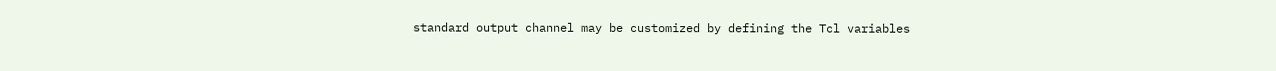standard output channel may be customized by defining the Tcl variables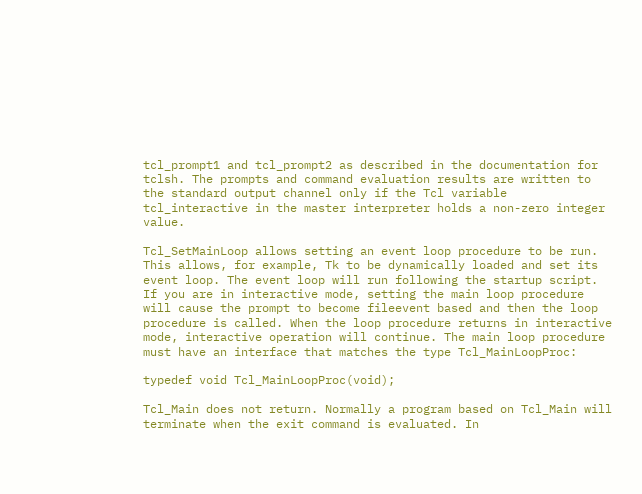tcl_prompt1 and tcl_prompt2 as described in the documentation for tclsh. The prompts and command evaluation results are written to the standard output channel only if the Tcl variable tcl_interactive in the master interpreter holds a non-zero integer value.

Tcl_SetMainLoop allows setting an event loop procedure to be run. This allows, for example, Tk to be dynamically loaded and set its event loop. The event loop will run following the startup script. If you are in interactive mode, setting the main loop procedure will cause the prompt to become fileevent based and then the loop procedure is called. When the loop procedure returns in interactive mode, interactive operation will continue. The main loop procedure must have an interface that matches the type Tcl_MainLoopProc:

typedef void Tcl_MainLoopProc(void);

Tcl_Main does not return. Normally a program based on Tcl_Main will terminate when the exit command is evaluated. In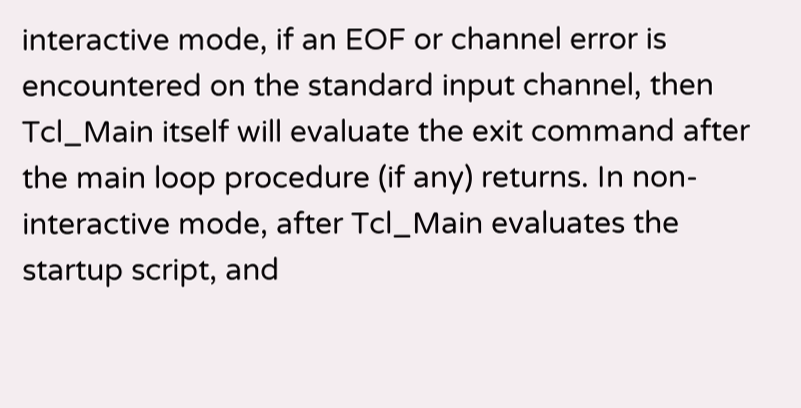interactive mode, if an EOF or channel error is encountered on the standard input channel, then Tcl_Main itself will evaluate the exit command after the main loop procedure (if any) returns. In non-interactive mode, after Tcl_Main evaluates the startup script, and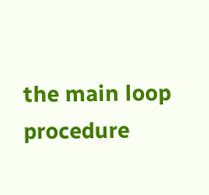the main loop procedure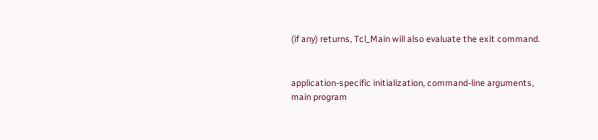(if any) returns, Tcl_Main will also evaluate the exit command.


application-specific initialization, command-line arguments, main program